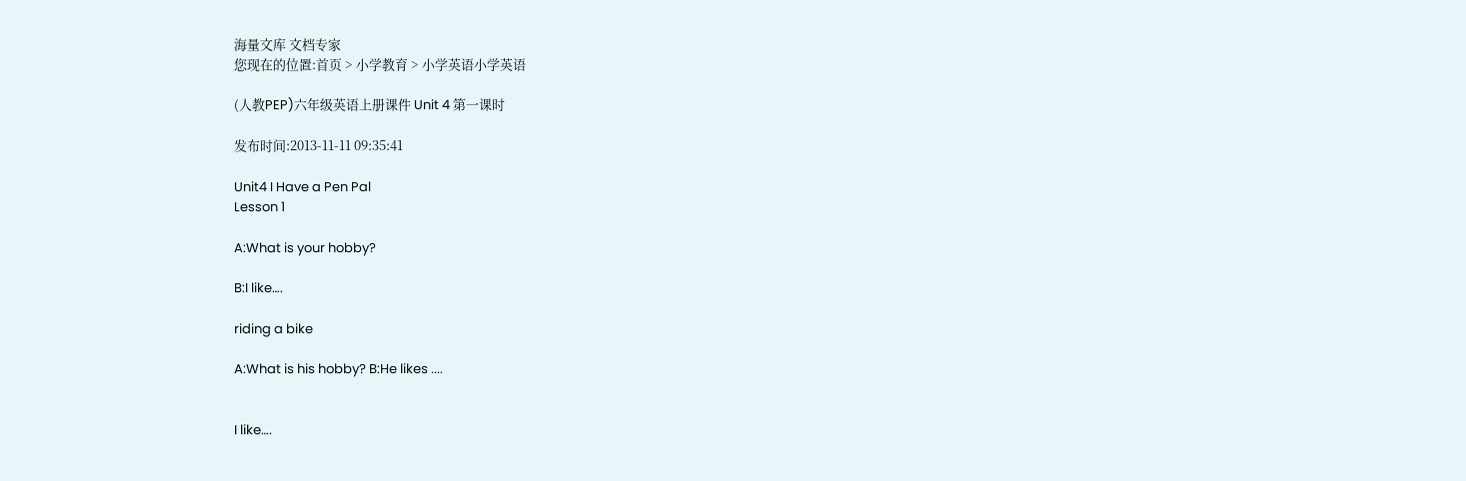海量文库 文档专家
您现在的位置:首页 > 小学教育 > 小学英语小学英语

(人教PEP)六年级英语上册课件 Unit 4 第一课时

发布时间:2013-11-11 09:35:41

Unit4 I Have a Pen Pal
Lesson 1

A:What is your hobby?

B:I like….

riding a bike

A:What is his hobby? B:He likes ....


I like….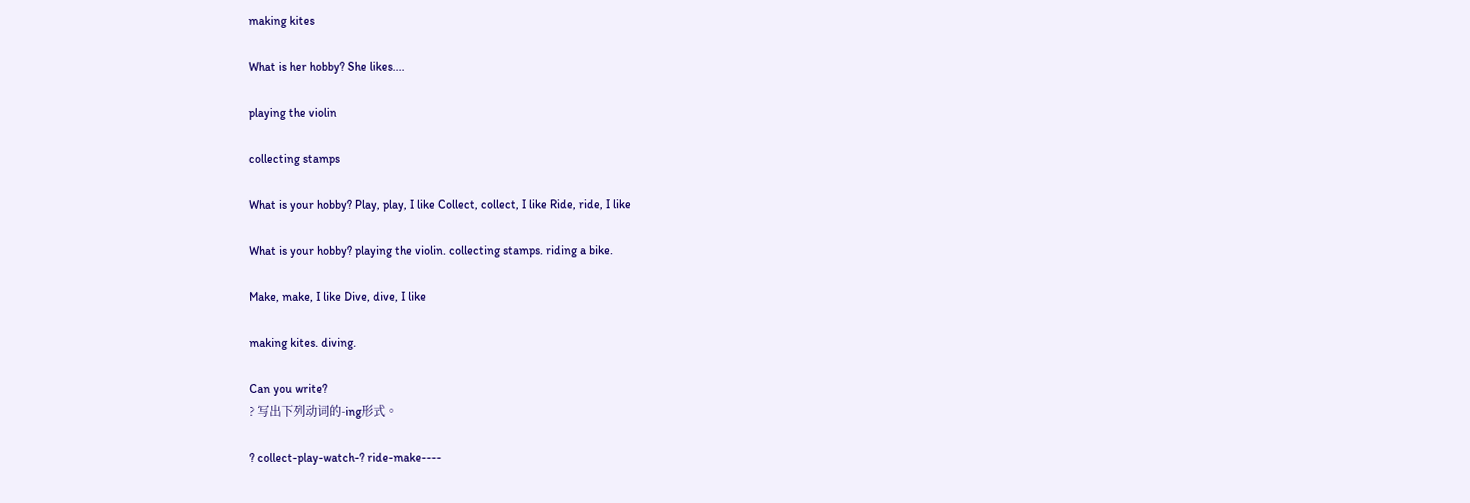making kites

What is her hobby? She likes....

playing the violin

collecting stamps

What is your hobby? Play, play, I like Collect, collect, I like Ride, ride, I like

What is your hobby? playing the violin. collecting stamps. riding a bike.

Make, make, I like Dive, dive, I like

making kites. diving.

Can you write?
? 写出下列动词的-ing形式。

? collect-play-watch-? ride-make----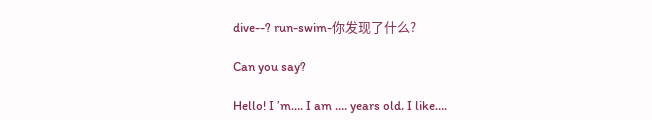dive--? run-swim-你发现了什么?

Can you say?

Hello! I ’m…. I am …. years old. I like….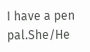I have a pen pal.She/He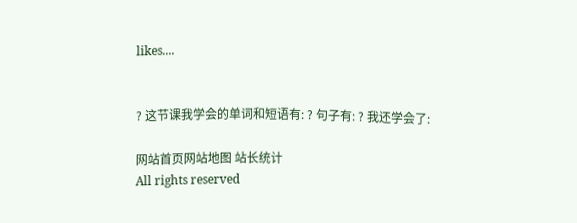likes....


? 这节课我学会的单词和短语有: ? 句子有: ? 我还学会了:

网站首页网站地图 站长统计
All rights reserved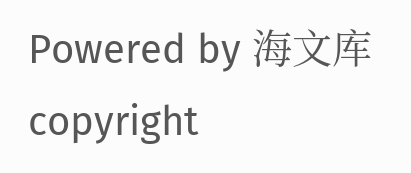Powered by 海文库
copyright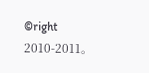©right 2010-2011。